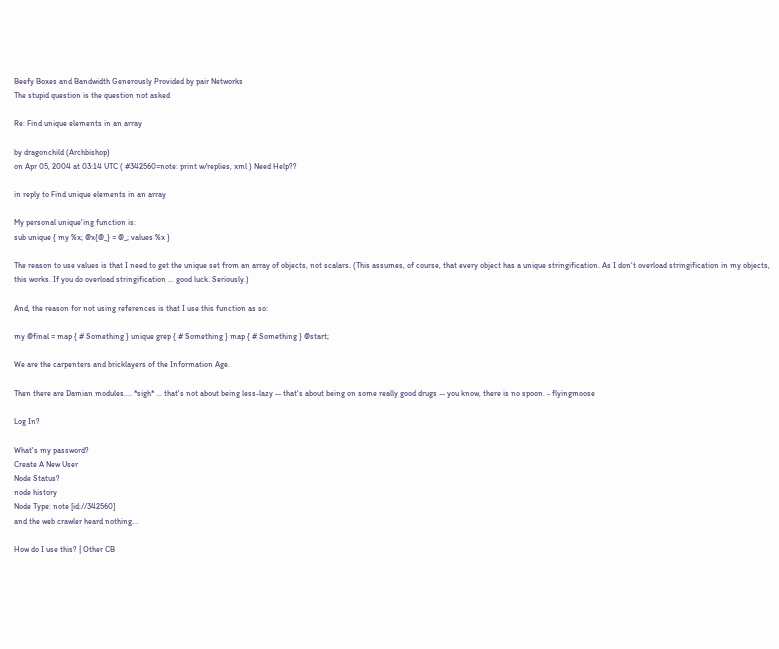Beefy Boxes and Bandwidth Generously Provided by pair Networks
The stupid question is the question not asked

Re: Find unique elements in an array

by dragonchild (Archbishop)
on Apr 05, 2004 at 03:14 UTC ( #342560=note: print w/replies, xml ) Need Help??

in reply to Find unique elements in an array

My personal unique'ing function is:
sub unique { my %x; @x{@_} = @_; values %x }

The reason to use values is that I need to get the unique set from an array of objects, not scalars. (This assumes, of course, that every object has a unique stringification. As I don't overload stringification in my objects, this works. If you do overload stringification ... good luck. Seriously.)

And, the reason for not using references is that I use this function as so:

my @final = map { # Something } unique grep { # Something } map { # Something } @start;

We are the carpenters and bricklayers of the Information Age.

Then there are Damian modules.... *sigh* ... that's not about being less-lazy -- that's about being on some really good drugs -- you know, there is no spoon. - flyingmoose

Log In?

What's my password?
Create A New User
Node Status?
node history
Node Type: note [id://342560]
and the web crawler heard nothing...

How do I use this? | Other CB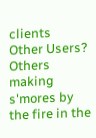clients
Other Users?
Others making s'mores by the fire in the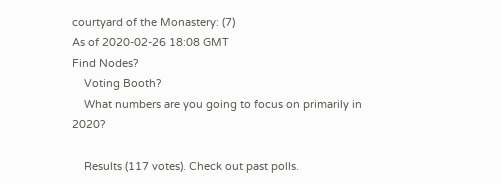courtyard of the Monastery: (7)
As of 2020-02-26 18:08 GMT
Find Nodes?
    Voting Booth?
    What numbers are you going to focus on primarily in 2020?

    Results (117 votes). Check out past polls.